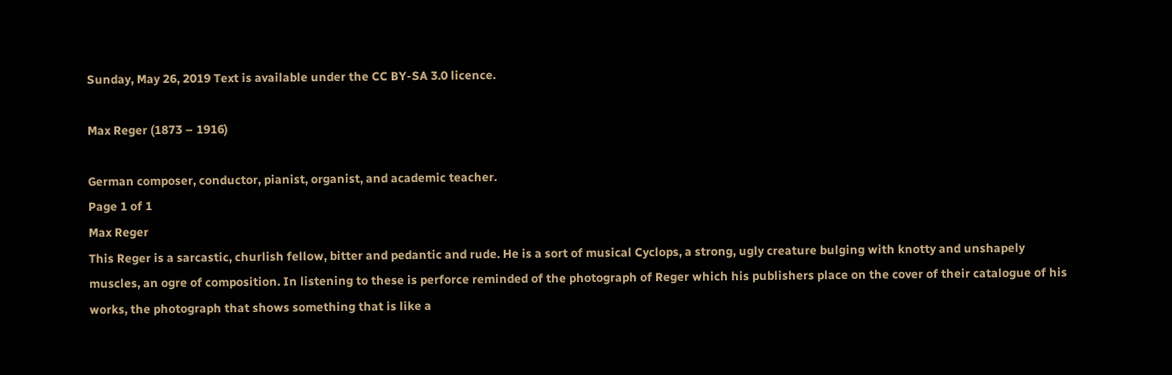Sunday, May 26, 2019 Text is available under the CC BY-SA 3.0 licence.

Max Reger (1873 – 1916)

German composer, conductor, pianist, organist, and academic teacher.
Page 1 of 1
Max Reger
This Reger is a sarcastic, churlish fellow, bitter and pedantic and rude. He is a sort of musical Cyclops, a strong, ugly creature bulging with knotty and unshapely muscles, an ogre of composition. In listening to these is perforce reminded of the photograph of Reger which his publishers place on the cover of their catalogue of his works, the photograph that shows something that is like a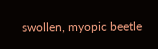swollen, myopic beetle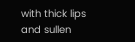with thick lips and sullen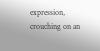expression, crouching on an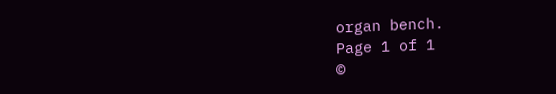organ bench.
Page 1 of 1
©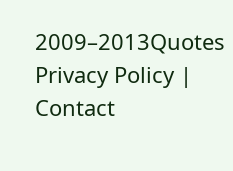2009–2013Quotes Privacy Policy | Contact